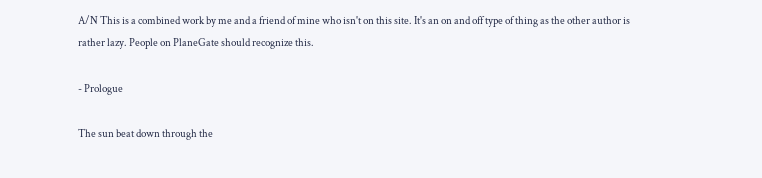A/N This is a combined work by me and a friend of mine who isn't on this site. It's an on and off type of thing as the other author is rather lazy. People on PlaneGate should recognize this.

- Prologue

The sun beat down through the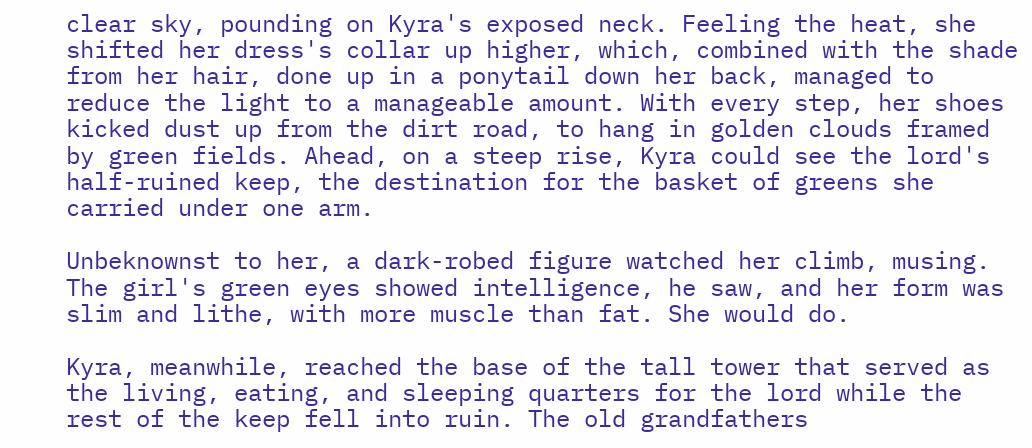clear sky, pounding on Kyra's exposed neck. Feeling the heat, she shifted her dress's collar up higher, which, combined with the shade from her hair, done up in a ponytail down her back, managed to reduce the light to a manageable amount. With every step, her shoes kicked dust up from the dirt road, to hang in golden clouds framed by green fields. Ahead, on a steep rise, Kyra could see the lord's half-ruined keep, the destination for the basket of greens she carried under one arm.

Unbeknownst to her, a dark-robed figure watched her climb, musing. The girl's green eyes showed intelligence, he saw, and her form was slim and lithe, with more muscle than fat. She would do.

Kyra, meanwhile, reached the base of the tall tower that served as the living, eating, and sleeping quarters for the lord while the rest of the keep fell into ruin. The old grandfathers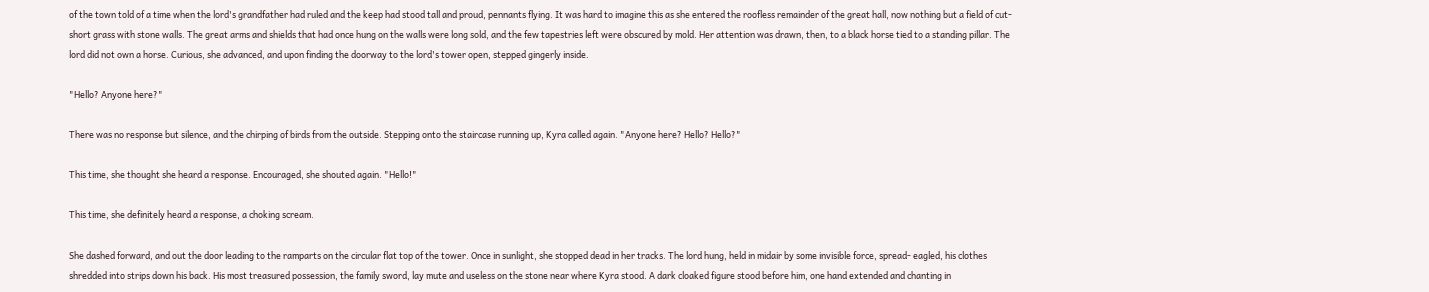of the town told of a time when the lord's grandfather had ruled and the keep had stood tall and proud, pennants flying. It was hard to imagine this as she entered the roofless remainder of the great hall, now nothing but a field of cut-short grass with stone walls. The great arms and shields that had once hung on the walls were long sold, and the few tapestries left were obscured by mold. Her attention was drawn, then, to a black horse tied to a standing pillar. The lord did not own a horse. Curious, she advanced, and upon finding the doorway to the lord's tower open, stepped gingerly inside.

"Hello? Anyone here?"

There was no response but silence, and the chirping of birds from the outside. Stepping onto the staircase running up, Kyra called again. "Anyone here? Hello? Hello?"

This time, she thought she heard a response. Encouraged, she shouted again. "Hello!"

This time, she definitely heard a response, a choking scream.

She dashed forward, and out the door leading to the ramparts on the circular flat top of the tower. Once in sunlight, she stopped dead in her tracks. The lord hung, held in midair by some invisible force, spread- eagled, his clothes shredded into strips down his back. His most treasured possession, the family sword, lay mute and useless on the stone near where Kyra stood. A dark cloaked figure stood before him, one hand extended and chanting in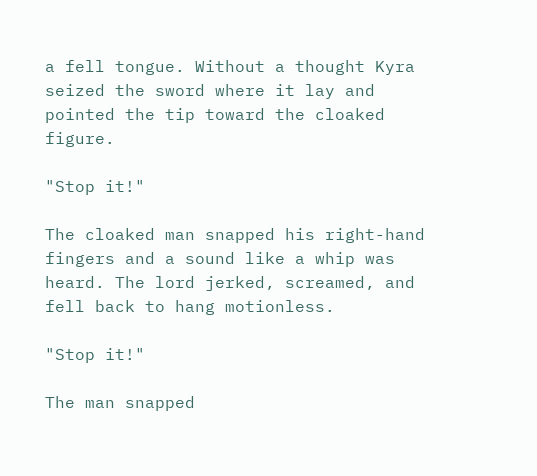a fell tongue. Without a thought Kyra seized the sword where it lay and pointed the tip toward the cloaked figure.

"Stop it!"

The cloaked man snapped his right-hand fingers and a sound like a whip was heard. The lord jerked, screamed, and fell back to hang motionless.

"Stop it!"

The man snapped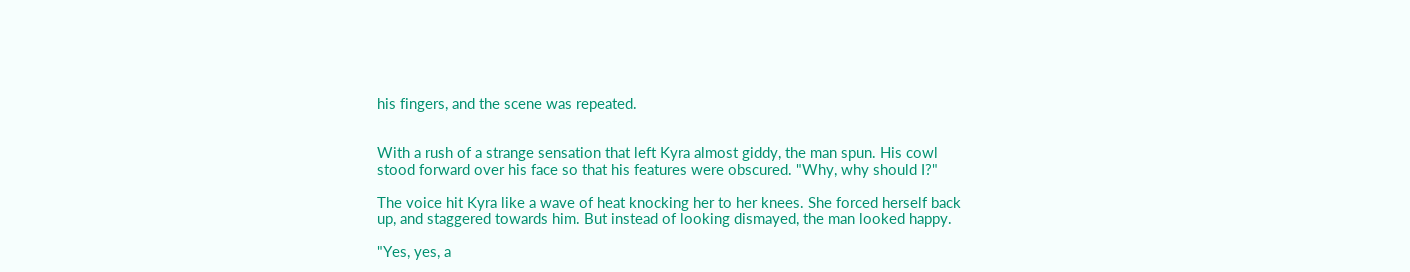his fingers, and the scene was repeated.


With a rush of a strange sensation that left Kyra almost giddy, the man spun. His cowl stood forward over his face so that his features were obscured. "Why, why should I?"

The voice hit Kyra like a wave of heat knocking her to her knees. She forced herself back up, and staggered towards him. But instead of looking dismayed, the man looked happy.

"Yes, yes, a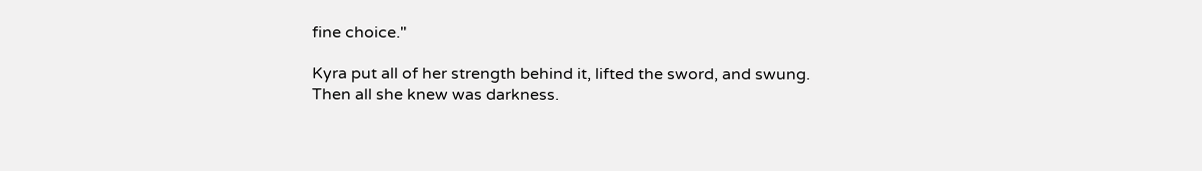fine choice."

Kyra put all of her strength behind it, lifted the sword, and swung. Then all she knew was darkness.